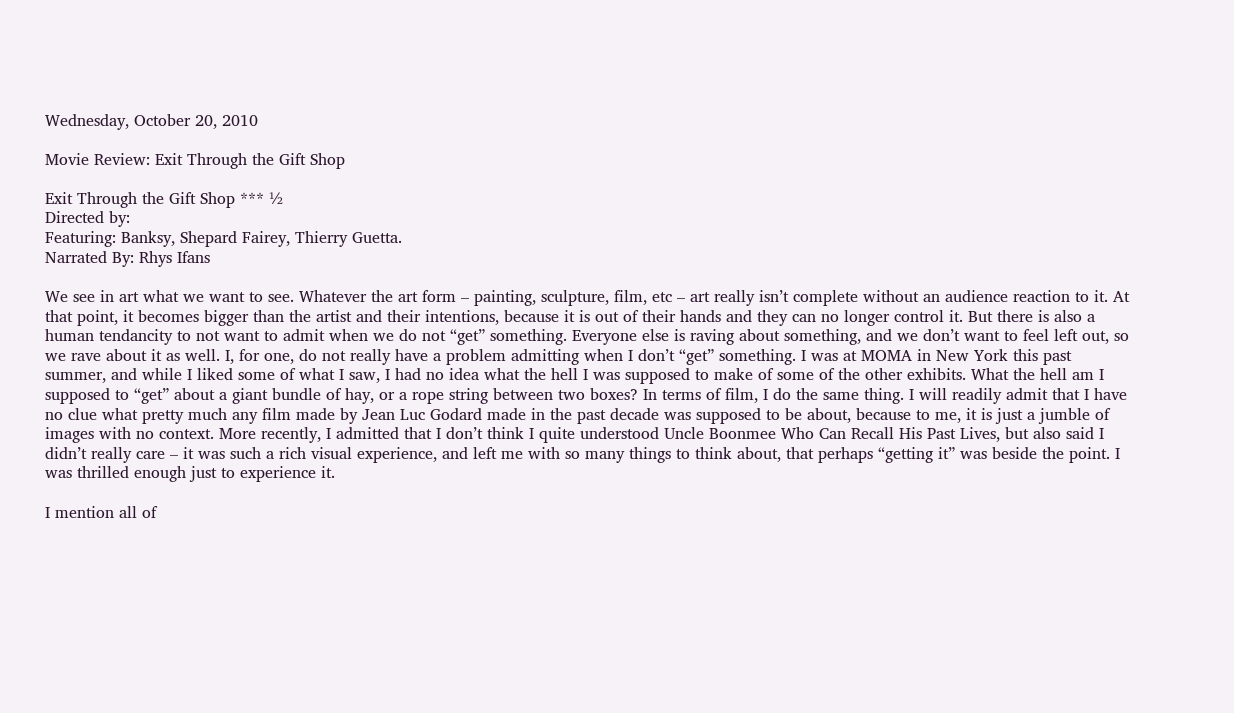Wednesday, October 20, 2010

Movie Review: Exit Through the Gift Shop

Exit Through the Gift Shop *** ½
Directed by:
Featuring: Banksy, Shepard Fairey, Thierry Guetta.
Narrated By: Rhys Ifans

We see in art what we want to see. Whatever the art form – painting, sculpture, film, etc – art really isn’t complete without an audience reaction to it. At that point, it becomes bigger than the artist and their intentions, because it is out of their hands and they can no longer control it. But there is also a human tendancity to not want to admit when we do not “get” something. Everyone else is raving about something, and we don’t want to feel left out, so we rave about it as well. I, for one, do not really have a problem admitting when I don’t “get” something. I was at MOMA in New York this past summer, and while I liked some of what I saw, I had no idea what the hell I was supposed to make of some of the other exhibits. What the hell am I supposed to “get” about a giant bundle of hay, or a rope string between two boxes? In terms of film, I do the same thing. I will readily admit that I have no clue what pretty much any film made by Jean Luc Godard made in the past decade was supposed to be about, because to me, it is just a jumble of images with no context. More recently, I admitted that I don’t think I quite understood Uncle Boonmee Who Can Recall His Past Lives, but also said I didn’t really care – it was such a rich visual experience, and left me with so many things to think about, that perhaps “getting it” was beside the point. I was thrilled enough just to experience it.

I mention all of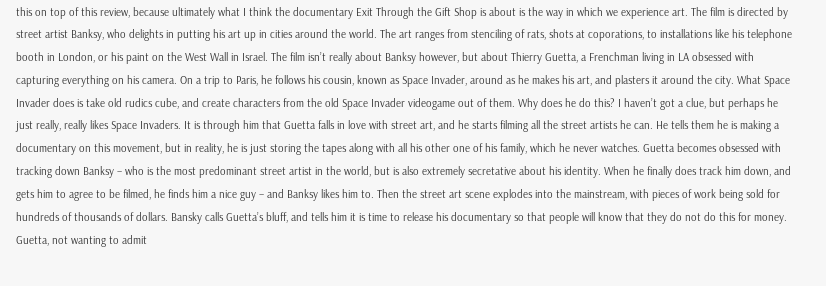this on top of this review, because ultimately what I think the documentary Exit Through the Gift Shop is about is the way in which we experience art. The film is directed by street artist Banksy, who delights in putting his art up in cities around the world. The art ranges from stenciling of rats, shots at coporations, to installations like his telephone booth in London, or his paint on the West Wall in Israel. The film isn’t really about Banksy however, but about Thierry Guetta, a Frenchman living in LA obsessed with capturing everything on his camera. On a trip to Paris, he follows his cousin, known as Space Invader, around as he makes his art, and plasters it around the city. What Space Invader does is take old rudics cube, and create characters from the old Space Invader videogame out of them. Why does he do this? I haven’t got a clue, but perhaps he just really, really likes Space Invaders. It is through him that Guetta falls in love with street art, and he starts filming all the street artists he can. He tells them he is making a documentary on this movement, but in reality, he is just storing the tapes along with all his other one of his family, which he never watches. Guetta becomes obsessed with tracking down Banksy – who is the most predominant street artist in the world, but is also extremely secretative about his identity. When he finally does track him down, and gets him to agree to be filmed, he finds him a nice guy – and Banksy likes him to. Then the street art scene explodes into the mainstream, with pieces of work being sold for hundreds of thousands of dollars. Bansky calls Guetta’s bluff, and tells him it is time to release his documentary so that people will know that they do not do this for money. Guetta, not wanting to admit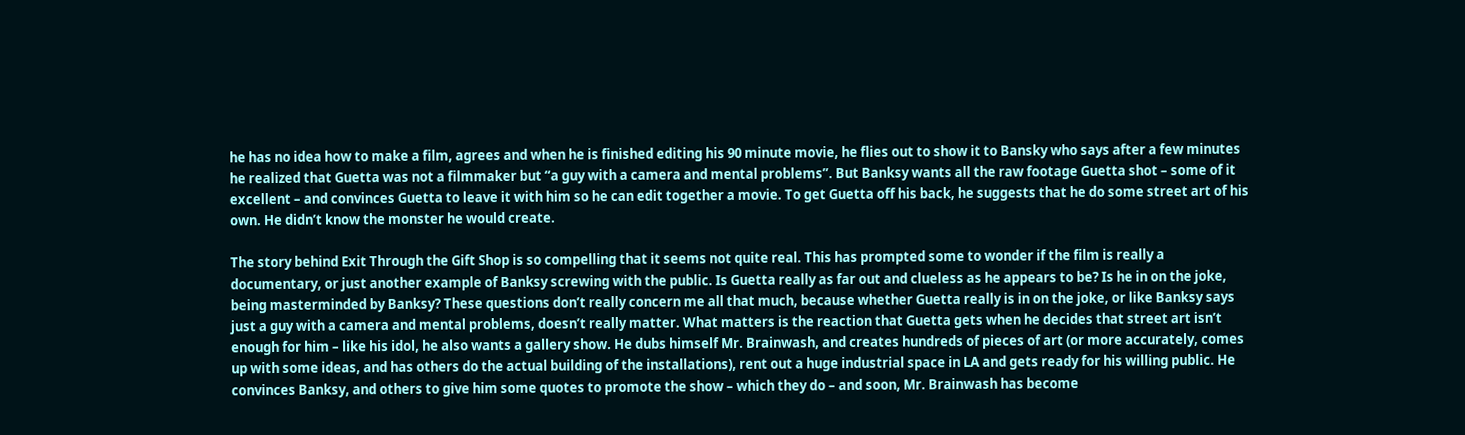he has no idea how to make a film, agrees and when he is finished editing his 90 minute movie, he flies out to show it to Bansky who says after a few minutes he realized that Guetta was not a filmmaker but “a guy with a camera and mental problems”. But Banksy wants all the raw footage Guetta shot – some of it excellent – and convinces Guetta to leave it with him so he can edit together a movie. To get Guetta off his back, he suggests that he do some street art of his own. He didn’t know the monster he would create.

The story behind Exit Through the Gift Shop is so compelling that it seems not quite real. This has prompted some to wonder if the film is really a documentary, or just another example of Banksy screwing with the public. Is Guetta really as far out and clueless as he appears to be? Is he in on the joke, being masterminded by Banksy? These questions don’t really concern me all that much, because whether Guetta really is in on the joke, or like Banksy says just a guy with a camera and mental problems, doesn’t really matter. What matters is the reaction that Guetta gets when he decides that street art isn’t enough for him – like his idol, he also wants a gallery show. He dubs himself Mr. Brainwash, and creates hundreds of pieces of art (or more accurately, comes up with some ideas, and has others do the actual building of the installations), rent out a huge industrial space in LA and gets ready for his willing public. He convinces Banksy, and others to give him some quotes to promote the show – which they do – and soon, Mr. Brainwash has become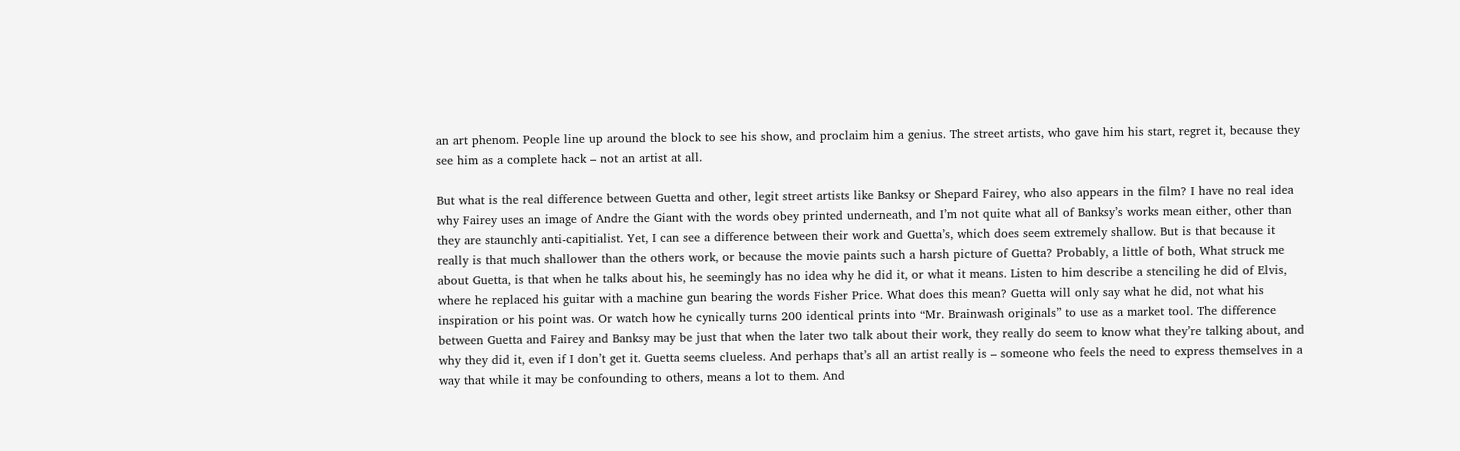an art phenom. People line up around the block to see his show, and proclaim him a genius. The street artists, who gave him his start, regret it, because they see him as a complete hack – not an artist at all.

But what is the real difference between Guetta and other, legit street artists like Banksy or Shepard Fairey, who also appears in the film? I have no real idea why Fairey uses an image of Andre the Giant with the words obey printed underneath, and I’m not quite what all of Banksy’s works mean either, other than they are staunchly anti-capitialist. Yet, I can see a difference between their work and Guetta’s, which does seem extremely shallow. But is that because it really is that much shallower than the others work, or because the movie paints such a harsh picture of Guetta? Probably, a little of both, What struck me about Guetta, is that when he talks about his, he seemingly has no idea why he did it, or what it means. Listen to him describe a stenciling he did of Elvis, where he replaced his guitar with a machine gun bearing the words Fisher Price. What does this mean? Guetta will only say what he did, not what his inspiration or his point was. Or watch how he cynically turns 200 identical prints into “Mr. Brainwash originals” to use as a market tool. The difference between Guetta and Fairey and Banksy may be just that when the later two talk about their work, they really do seem to know what they’re talking about, and why they did it, even if I don’t get it. Guetta seems clueless. And perhaps that’s all an artist really is – someone who feels the need to express themselves in a way that while it may be confounding to others, means a lot to them. And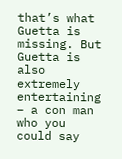that’s what Guetta is missing. But Guetta is also extremely entertaining – a con man who you could say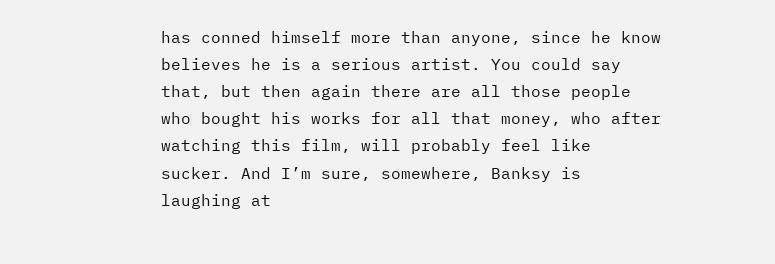has conned himself more than anyone, since he know believes he is a serious artist. You could say that, but then again there are all those people who bought his works for all that money, who after watching this film, will probably feel like sucker. And I’m sure, somewhere, Banksy is laughing at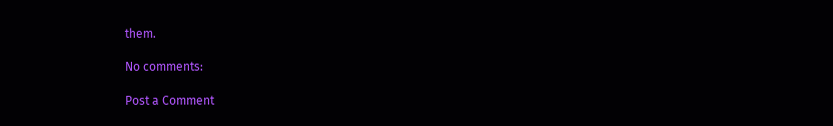them.

No comments:

Post a Comment